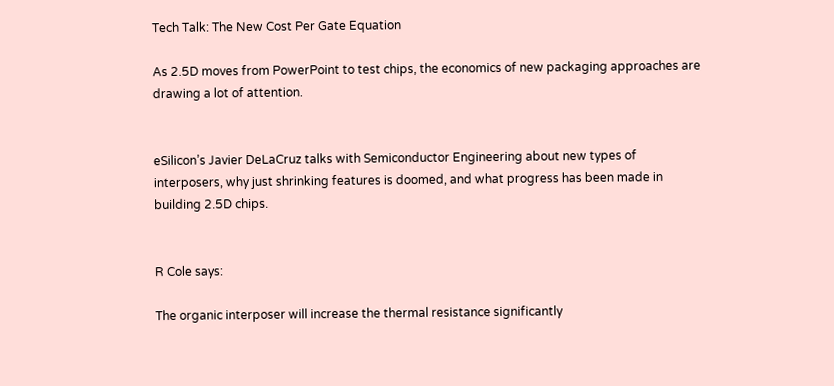Tech Talk: The New Cost Per Gate Equation

As 2.5D moves from PowerPoint to test chips, the economics of new packaging approaches are drawing a lot of attention.


eSilicon’s Javier DeLaCruz talks with Semiconductor Engineering about new types of interposers, why just shrinking features is doomed, and what progress has been made in building 2.5D chips.


R Cole says:

The organic interposer will increase the thermal resistance significantly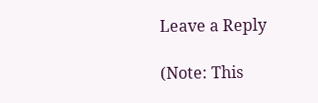Leave a Reply

(Note: This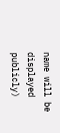name will be displayed publicly)